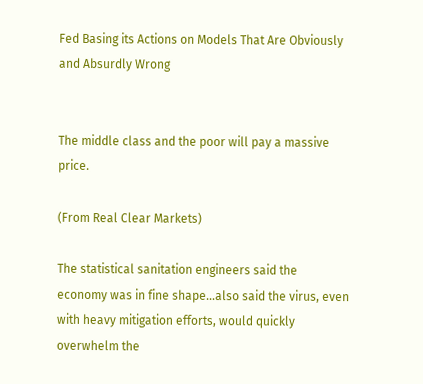Fed Basing its Actions on Models That Are Obviously and Absurdly Wrong


The middle class and the poor will pay a massive price.

(From Real Clear Markets)

The statistical sanitation engineers said the economy was in fine shape…also said the virus, even with heavy mitigation efforts, would quickly overwhelm the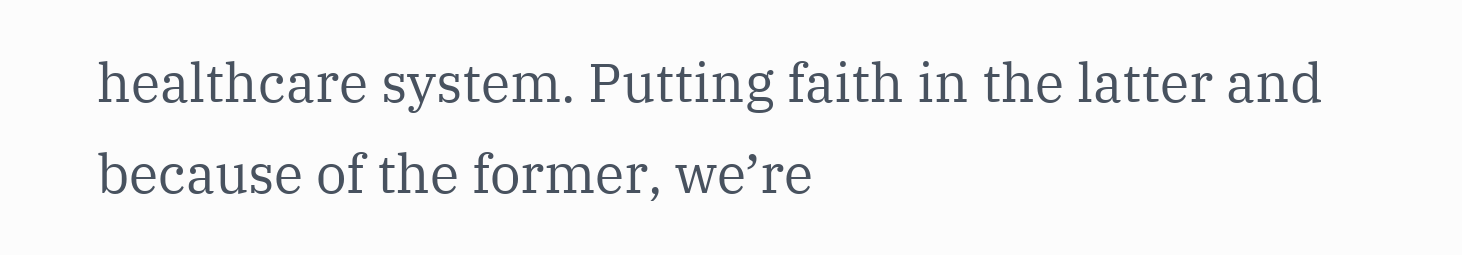healthcare system. Putting faith in the latter and because of the former, we’re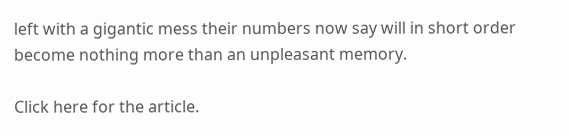left with a gigantic mess their numbers now say will in short order become nothing more than an unpleasant memory.

Click here for the article.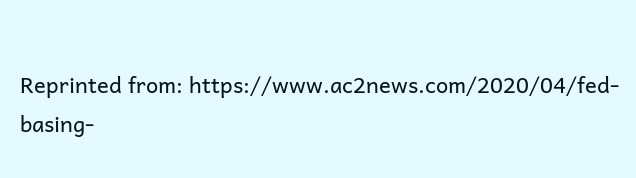Reprinted from: https://www.ac2news.com/2020/04/fed-basing-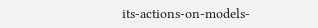its-actions-on-models-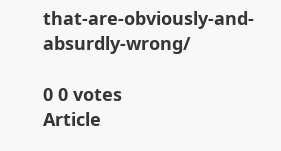that-are-obviously-and-absurdly-wrong/

0 0 votes
Article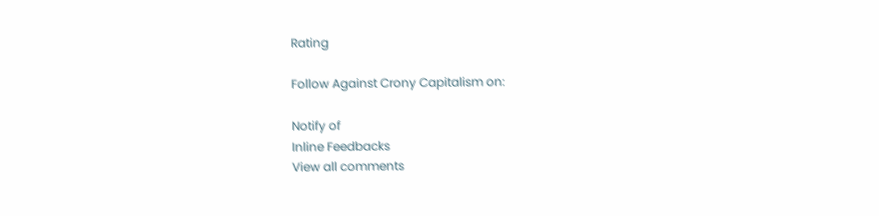Rating

Follow Against Crony Capitalism on:

Notify of
Inline Feedbacks
View all comments